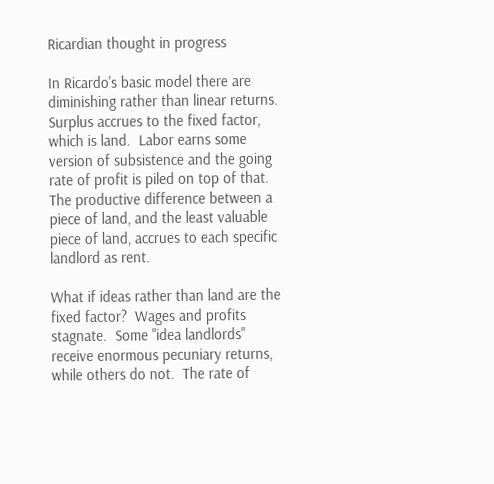Ricardian thought in progress

In Ricardo's basic model there are diminishing rather than linear returns.  Surplus accrues to the fixed factor, which is land.  Labor earns some version of subsistence and the going rate of profit is piled on top of that.  The productive difference between a piece of land, and the least valuable piece of land, accrues to each specific landlord as rent.

What if ideas rather than land are the fixed factor?  Wages and profits stagnate.  Some "idea landlords" receive enormous pecuniary returns, while others do not.  The rate of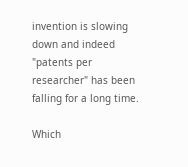invention is slowing down and indeed "patents per researcher" has been falling for a long time.

Which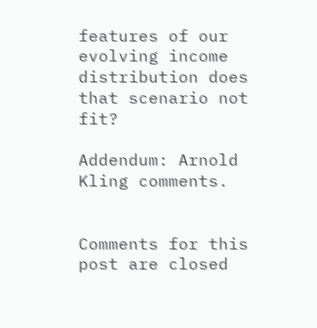features of our evolving income distribution does that scenario not fit?

Addendum: Arnold Kling comments.


Comments for this post are closed